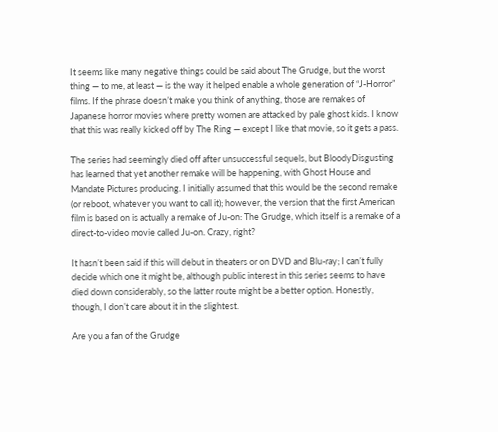It seems like many negative things could be said about The Grudge, but the worst thing — to me, at least — is the way it helped enable a whole generation of “J-Horror” films. If the phrase doesn’t make you think of anything, those are remakes of Japanese horror movies where pretty women are attacked by pale ghost kids. I know that this was really kicked off by The Ring — except I like that movie, so it gets a pass.

The series had seemingly died off after unsuccessful sequels, but BloodyDisgusting has learned that yet another remake will be happening, with Ghost House and Mandate Pictures producing. I initially assumed that this would be the second remake (or reboot, whatever you want to call it); however, the version that the first American film is based on is actually a remake of Ju-on: The Grudge, which itself is a remake of a direct-to-video movie called Ju-on. Crazy, right?

It hasn’t been said if this will debut in theaters or on DVD and Blu-ray; I can’t fully decide which one it might be, although public interest in this series seems to have died down considerably, so the latter route might be a better option. Honestly, though, I don’t care about it in the slightest.

Are you a fan of the Grudge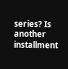series? Is another installment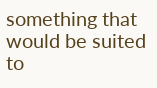something that would be suited to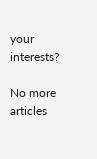your interests?

No more articles